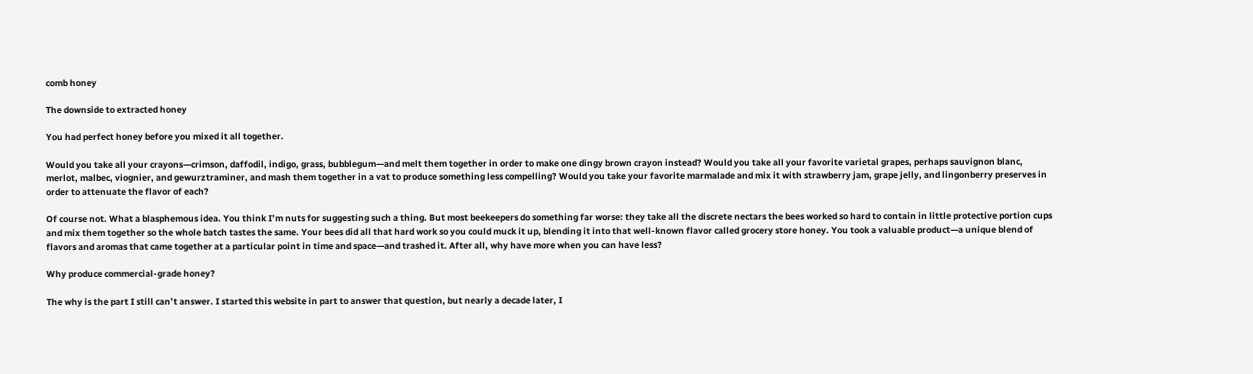comb honey

The downside to extracted honey

You had perfect honey before you mixed it all together.

Would you take all your crayons—crimson, daffodil, indigo, grass, bubblegum—and melt them together in order to make one dingy brown crayon instead? Would you take all your favorite varietal grapes, perhaps sauvignon blanc, merlot, malbec, viognier, and gewurztraminer, and mash them together in a vat to produce something less compelling? Would you take your favorite marmalade and mix it with strawberry jam, grape jelly, and lingonberry preserves in order to attenuate the flavor of each?

Of course not. What a blasphemous idea. You think I’m nuts for suggesting such a thing. But most beekeepers do something far worse: they take all the discrete nectars the bees worked so hard to contain in little protective portion cups and mix them together so the whole batch tastes the same. Your bees did all that hard work so you could muck it up, blending it into that well-known flavor called grocery store honey. You took a valuable product—a unique blend of flavors and aromas that came together at a particular point in time and space—and trashed it. After all, why have more when you can have less?

Why produce commercial-grade honey?

The why is the part I still can’t answer. I started this website in part to answer that question, but nearly a decade later, I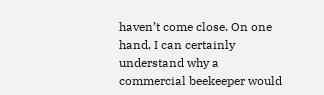haven’t come close. On one hand, I can certainly understand why a commercial beekeeper would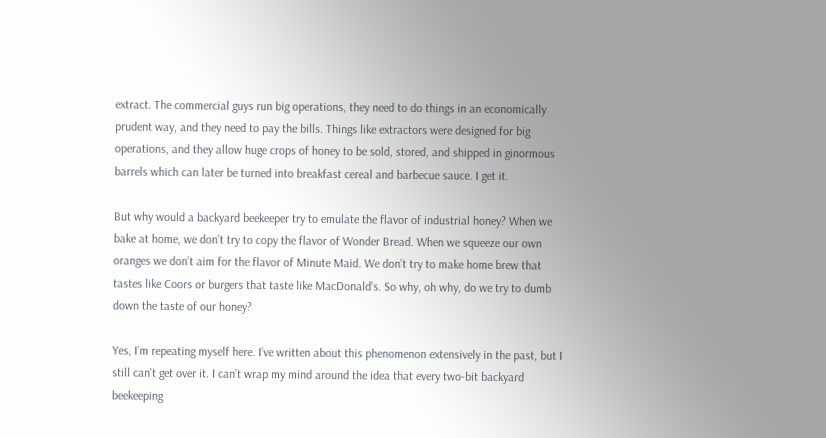extract. The commercial guys run big operations, they need to do things in an economically prudent way, and they need to pay the bills. Things like extractors were designed for big operations, and they allow huge crops of honey to be sold, stored, and shipped in ginormous barrels which can later be turned into breakfast cereal and barbecue sauce. I get it.

But why would a backyard beekeeper try to emulate the flavor of industrial honey? When we bake at home, we don’t try to copy the flavor of Wonder Bread. When we squeeze our own oranges we don’t aim for the flavor of Minute Maid. We don’t try to make home brew that tastes like Coors or burgers that taste like MacDonald’s. So why, oh why, do we try to dumb down the taste of our honey?

Yes, I’m repeating myself here. I’ve written about this phenomenon extensively in the past, but I still can’t get over it. I can’t wrap my mind around the idea that every two-bit backyard beekeeping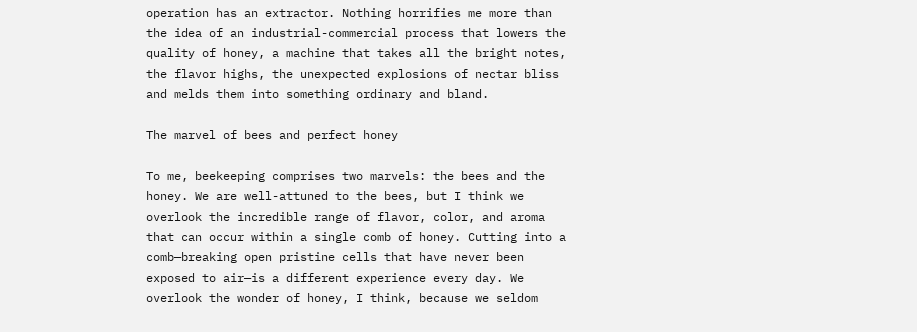operation has an extractor. Nothing horrifies me more than the idea of an industrial-commercial process that lowers the quality of honey, a machine that takes all the bright notes, the flavor highs, the unexpected explosions of nectar bliss and melds them into something ordinary and bland.

The marvel of bees and perfect honey

To me, beekeeping comprises two marvels: the bees and the honey. We are well-attuned to the bees, but I think we overlook the incredible range of flavor, color, and aroma that can occur within a single comb of honey. Cutting into a comb—breaking open pristine cells that have never been exposed to air—is a different experience every day. We overlook the wonder of honey, I think, because we seldom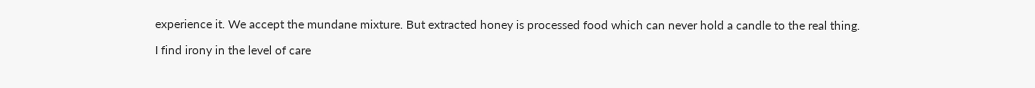experience it. We accept the mundane mixture. But extracted honey is processed food which can never hold a candle to the real thing.

I find irony in the level of care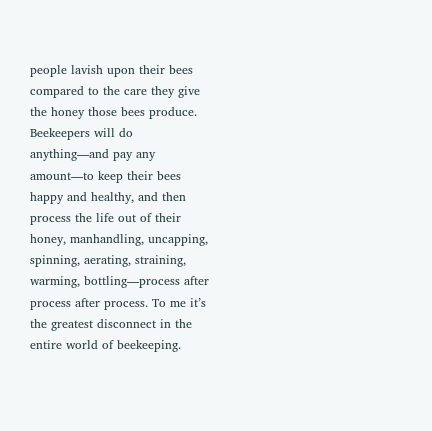people lavish upon their bees compared to the care they give the honey those bees produce. Beekeepers will do anything—and pay any amount—to keep their bees happy and healthy, and then process the life out of their honey, manhandling, uncapping, spinning, aerating, straining, warming, bottling—process after process after process. To me it’s the greatest disconnect in the entire world of beekeeping.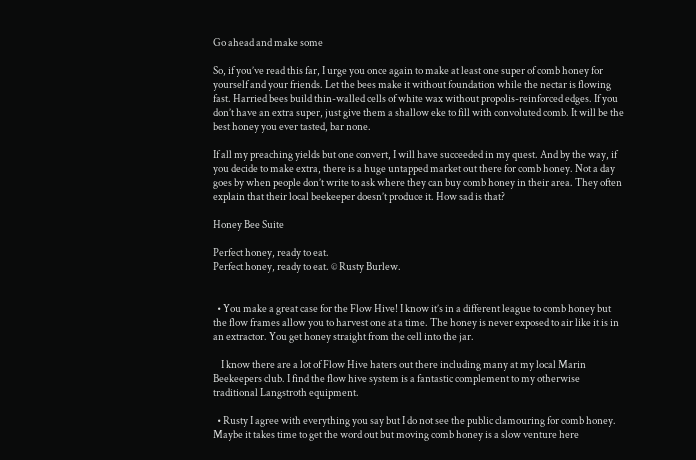Go ahead and make some

So, if you’ve read this far, I urge you once again to make at least one super of comb honey for yourself and your friends. Let the bees make it without foundation while the nectar is flowing fast. Harried bees build thin-walled cells of white wax without propolis-reinforced edges. If you don’t have an extra super, just give them a shallow eke to fill with convoluted comb. It will be the best honey you ever tasted, bar none.

If all my preaching yields but one convert, I will have succeeded in my quest. And by the way, if you decide to make extra, there is a huge untapped market out there for comb honey. Not a day goes by when people don’t write to ask where they can buy comb honey in their area. They often explain that their local beekeeper doesn’t produce it. How sad is that?

Honey Bee Suite

Perfect honey, ready to eat.
Perfect honey, ready to eat. © Rusty Burlew.


  • You make a great case for the Flow Hive! I know it’s in a different league to comb honey but the flow frames allow you to harvest one at a time. The honey is never exposed to air like it is in an extractor. You get honey straight from the cell into the jar.

    I know there are a lot of Flow Hive haters out there including many at my local Marin Beekeepers club. I find the flow hive system is a fantastic complement to my otherwise traditional Langstroth equipment.

  • Rusty I agree with everything you say but I do not see the public clamouring for comb honey. Maybe it takes time to get the word out but moving comb honey is a slow venture here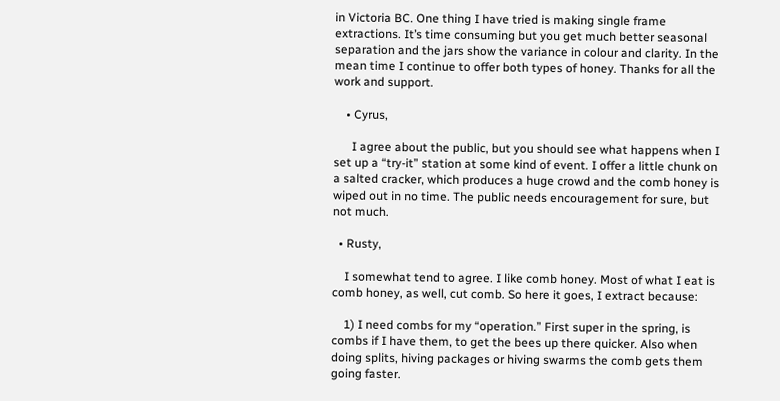in Victoria BC. One thing I have tried is making single frame extractions. It’s time consuming but you get much better seasonal separation and the jars show the variance in colour and clarity. In the mean time I continue to offer both types of honey. Thanks for all the work and support.

    • Cyrus,

      I agree about the public, but you should see what happens when I set up a “try-it” station at some kind of event. I offer a little chunk on a salted cracker, which produces a huge crowd and the comb honey is wiped out in no time. The public needs encouragement for sure, but not much.

  • Rusty,

    I somewhat tend to agree. I like comb honey. Most of what I eat is comb honey, as well, cut comb. So here it goes, I extract because:

    1) I need combs for my “operation.” First super in the spring, is combs if I have them, to get the bees up there quicker. Also when doing splits, hiving packages or hiving swarms the comb gets them going faster.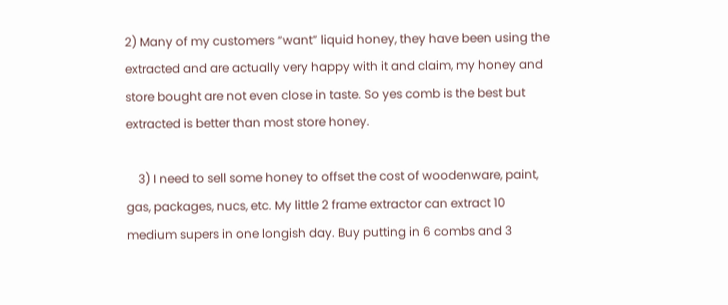2) Many of my customers “want” liquid honey, they have been using the extracted and are actually very happy with it and claim, my honey and store bought are not even close in taste. So yes comb is the best but extracted is better than most store honey.

    3) I need to sell some honey to offset the cost of woodenware, paint, gas, packages, nucs, etc. My little 2 frame extractor can extract 10 medium supers in one longish day. Buy putting in 6 combs and 3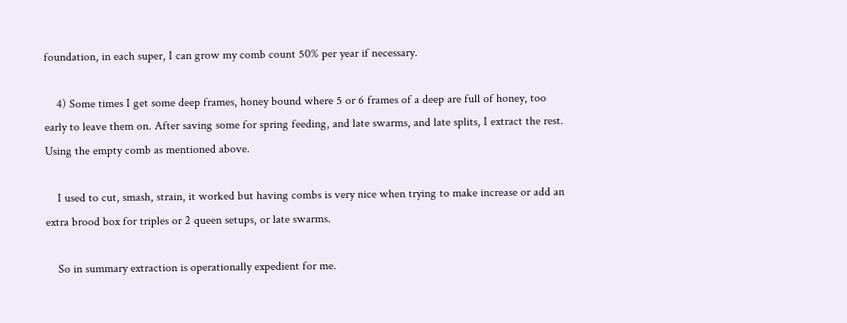foundation, in each super, I can grow my comb count 50% per year if necessary.

    4) Some times I get some deep frames, honey bound where 5 or 6 frames of a deep are full of honey, too early to leave them on. After saving some for spring feeding, and late swarms, and late splits, I extract the rest. Using the empty comb as mentioned above.

    I used to cut, smash, strain, it worked but having combs is very nice when trying to make increase or add an extra brood box for triples or 2 queen setups, or late swarms.

    So in summary extraction is operationally expedient for me.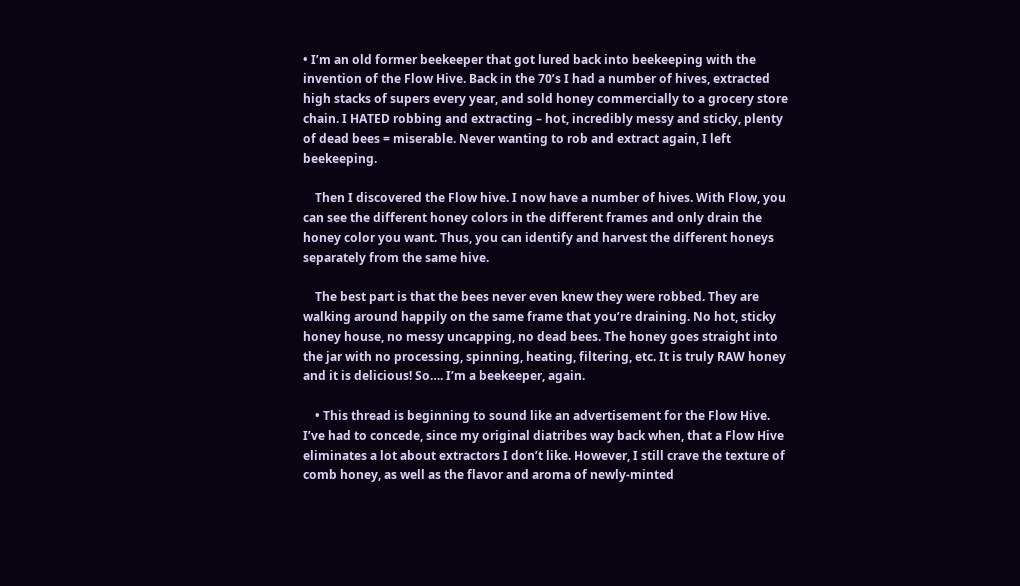• I’m an old former beekeeper that got lured back into beekeeping with the invention of the Flow Hive. Back in the 70’s I had a number of hives, extracted high stacks of supers every year, and sold honey commercially to a grocery store chain. I HATED robbing and extracting – hot, incredibly messy and sticky, plenty of dead bees = miserable. Never wanting to rob and extract again, I left beekeeping.

    Then I discovered the Flow hive. I now have a number of hives. With Flow, you can see the different honey colors in the different frames and only drain the honey color you want. Thus, you can identify and harvest the different honeys separately from the same hive.

    The best part is that the bees never even knew they were robbed. They are walking around happily on the same frame that you’re draining. No hot, sticky honey house, no messy uncapping, no dead bees. The honey goes straight into the jar with no processing, spinning, heating, filtering, etc. It is truly RAW honey and it is delicious! So…. I’m a beekeeper, again.

    • This thread is beginning to sound like an advertisement for the Flow Hive. I’ve had to concede, since my original diatribes way back when, that a Flow Hive eliminates a lot about extractors I don’t like. However, I still crave the texture of comb honey, as well as the flavor and aroma of newly-minted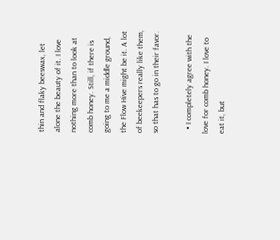thin and flaky beeswax, let alone the beauty of it. I love nothing more than to look at comb honey. Still, if there is going to me a middle ground, the Flow Hive might be it. A lot of beekeepers really like them, so that has to go in their favor.

  • I completely agree with the love for comb honey. I love to eat it, but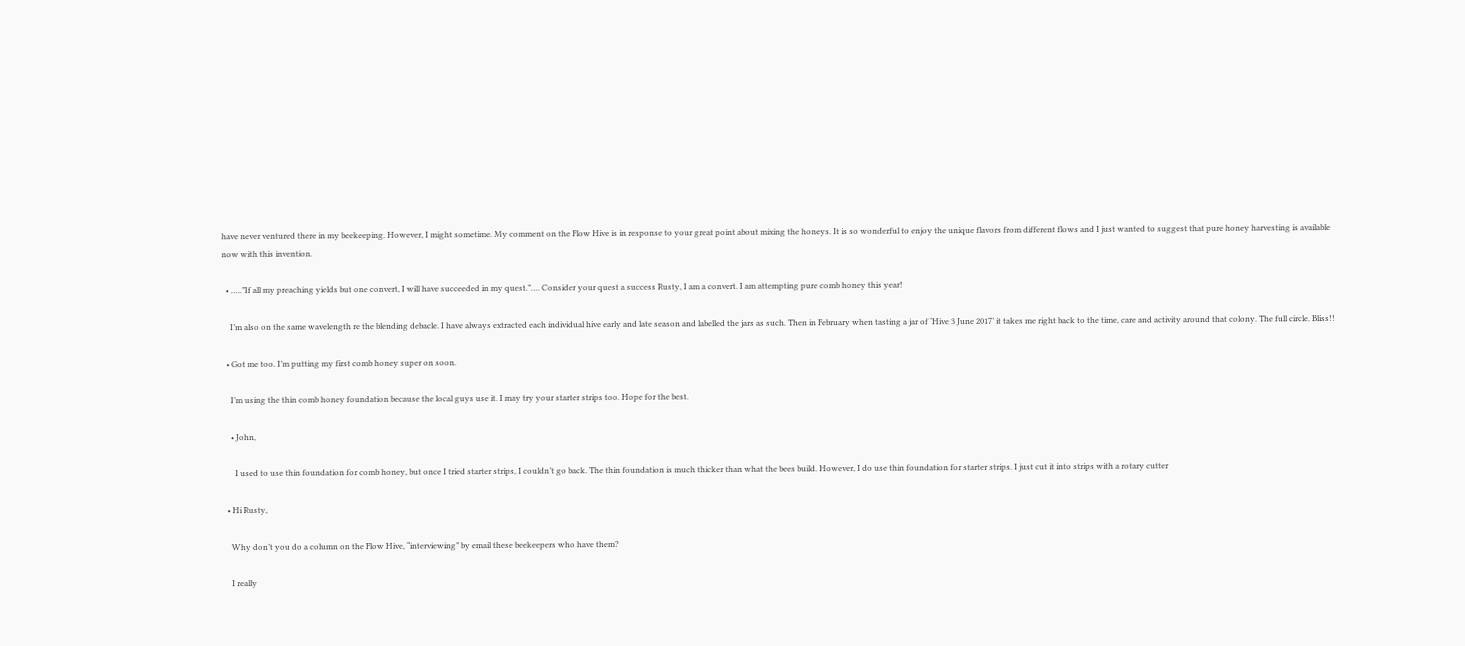have never ventured there in my beekeeping. However, I might sometime. My comment on the Flow Hive is in response to your great point about mixing the honeys. It is so wonderful to enjoy the unique flavors from different flows and I just wanted to suggest that pure honey harvesting is available now with this invention.

  • …..”If all my preaching yields but one convert, I will have succeeded in my quest.”…. Consider your quest a success Rusty, I am a convert. I am attempting pure comb honey this year!

    I’m also on the same wavelength re the blending debacle. I have always extracted each individual hive early and late season and labelled the jars as such. Then in February when tasting a jar of ‘Hive 3 June 2017’ it takes me right back to the time, care and activity around that colony. The full circle. Bliss!!

  • Got me too. I’m putting my first comb honey super on soon.

    I’m using the thin comb honey foundation because the local guys use it. I may try your starter strips too. Hope for the best.

    • John,

      I used to use thin foundation for comb honey, but once I tried starter strips, I couldn’t go back. The thin foundation is much thicker than what the bees build. However, I do use thin foundation for starter strips. I just cut it into strips with a rotary cutter

  • Hi Rusty,

    Why don’t you do a column on the Flow Hive, “interviewing” by email these beekeepers who have them?

    I really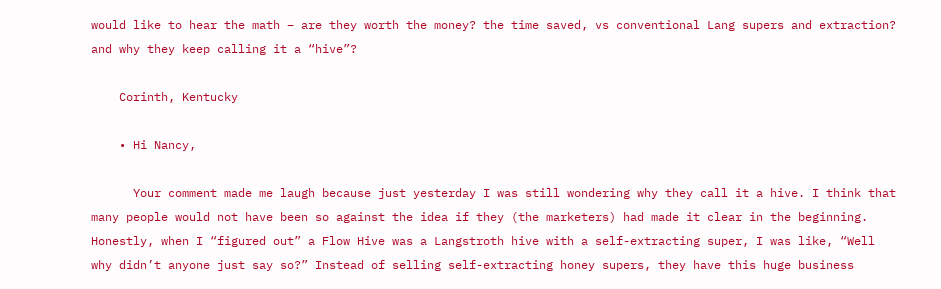would like to hear the math – are they worth the money? the time saved, vs conventional Lang supers and extraction? and why they keep calling it a “hive”?

    Corinth, Kentucky

    • Hi Nancy,

      Your comment made me laugh because just yesterday I was still wondering why they call it a hive. I think that many people would not have been so against the idea if they (the marketers) had made it clear in the beginning. Honestly, when I “figured out” a Flow Hive was a Langstroth hive with a self-extracting super, I was like, “Well why didn’t anyone just say so?” Instead of selling self-extracting honey supers, they have this huge business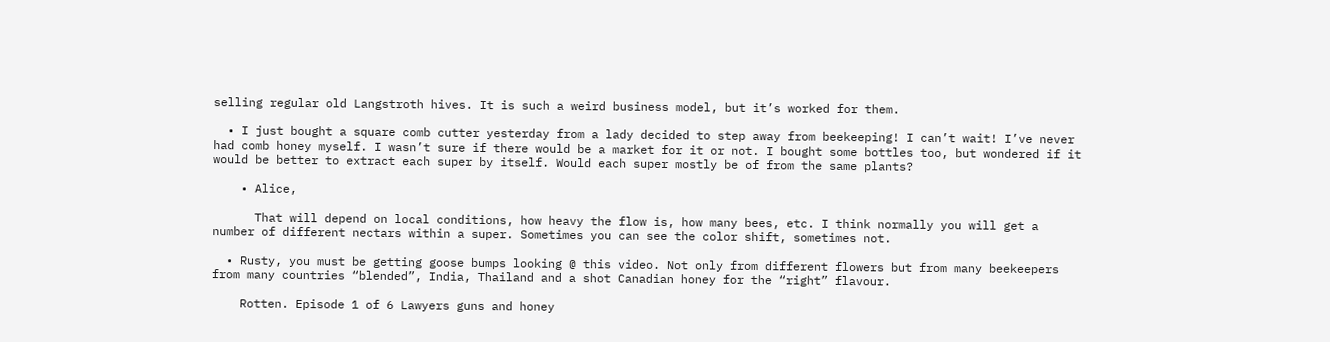selling regular old Langstroth hives. It is such a weird business model, but it’s worked for them.

  • I just bought a square comb cutter yesterday from a lady decided to step away from beekeeping! I can’t wait! I’ve never had comb honey myself. I wasn’t sure if there would be a market for it or not. I bought some bottles too, but wondered if it would be better to extract each super by itself. Would each super mostly be of from the same plants?

    • Alice,

      That will depend on local conditions, how heavy the flow is, how many bees, etc. I think normally you will get a number of different nectars within a super. Sometimes you can see the color shift, sometimes not.

  • Rusty, you must be getting goose bumps looking @ this video. Not only from different flowers but from many beekeepers from many countries “blended”, India, Thailand and a shot Canadian honey for the “right” flavour.

    Rotten. Episode 1 of 6 Lawyers guns and honey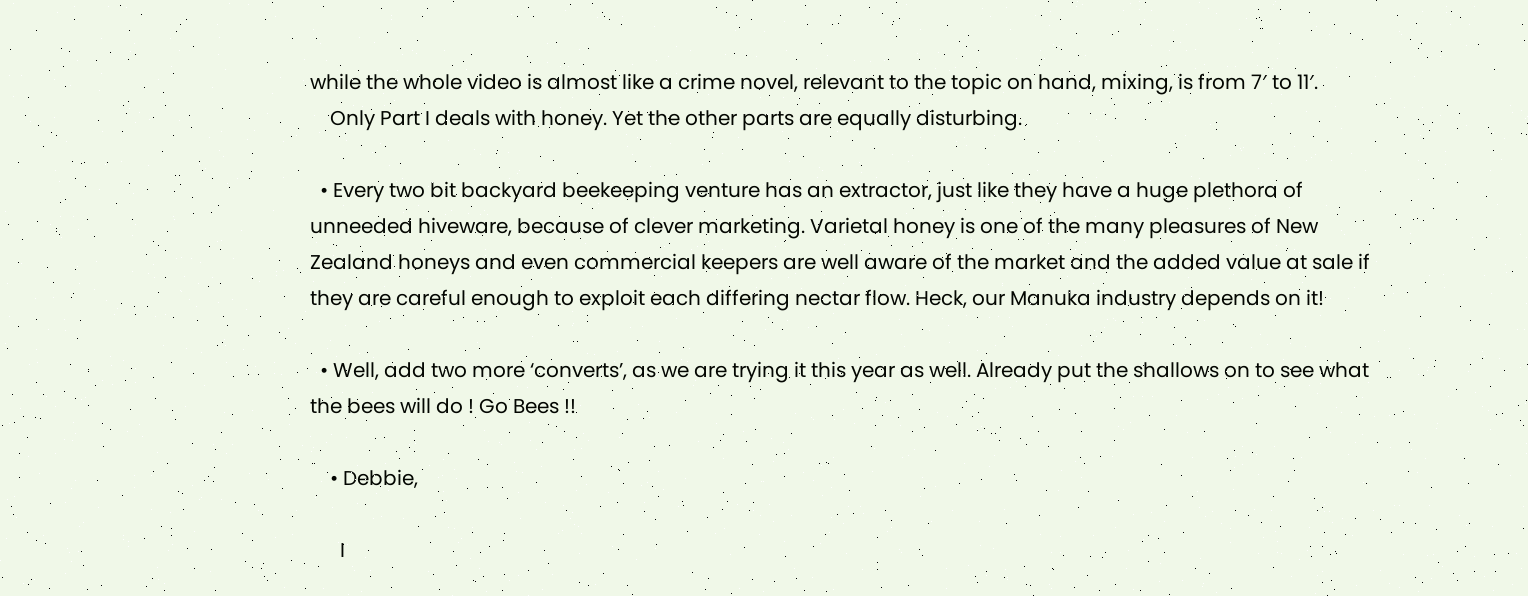while the whole video is almost like a crime novel, relevant to the topic on hand, mixing, is from 7′ to 11′.
    Only Part I deals with honey. Yet the other parts are equally disturbing.

  • Every two bit backyard beekeeping venture has an extractor, just like they have a huge plethora of unneeded hiveware, because of clever marketing. Varietal honey is one of the many pleasures of New Zealand honeys and even commercial keepers are well aware of the market and the added value at sale if they are careful enough to exploit each differing nectar flow. Heck, our Manuka industry depends on it!

  • Well, add two more ‘converts’, as we are trying it this year as well. Already put the shallows on to see what the bees will do ! Go Bees !!

    • Debbie,

      I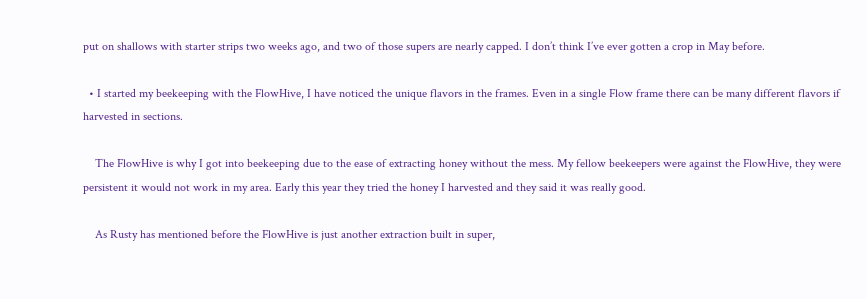put on shallows with starter strips two weeks ago, and two of those supers are nearly capped. I don’t think I’ve ever gotten a crop in May before.

  • I started my beekeeping with the FlowHive, I have noticed the unique flavors in the frames. Even in a single Flow frame there can be many different flavors if harvested in sections.

    The FlowHive is why I got into beekeeping due to the ease of extracting honey without the mess. My fellow beekeepers were against the FlowHive, they were persistent it would not work in my area. Early this year they tried the honey I harvested and they said it was really good.

    As Rusty has mentioned before the FlowHive is just another extraction built in super,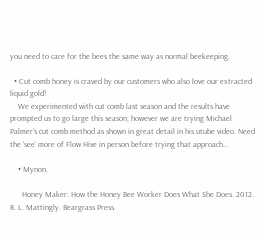you need to care for the bees the same way as normal beekeeping.

  • Cut comb honey is craved by our customers who also love our extracted liquid gold!
    We experimented with cut comb last season and the results have prompted us to go large this season; however we are trying Michael Palmer’s cut comb method as shown in great detail in his utube video. Need the ‘see’ more of Flow Hive in person before trying that approach…

    • Mynon,

      Honey Maker: How the Honey Bee Worker Does What She Does. 2012. R. L. Mattingly. Beargrass Press.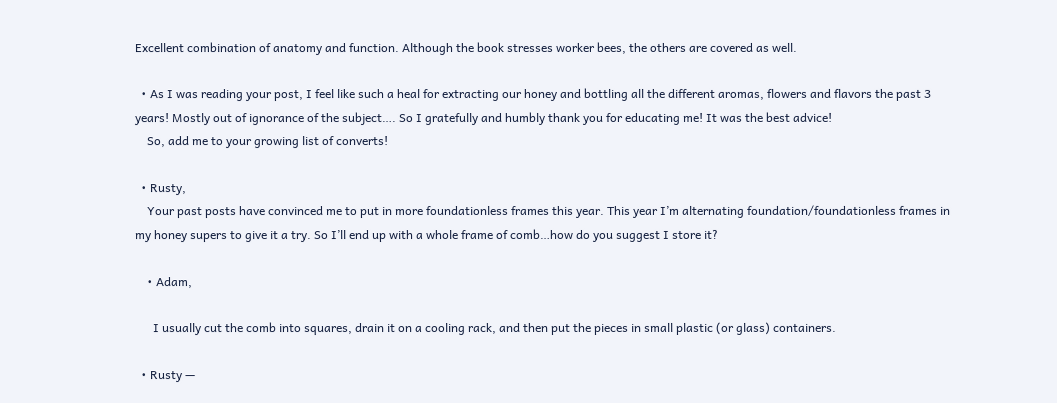Excellent combination of anatomy and function. Although the book stresses worker bees, the others are covered as well.

  • As I was reading your post, I feel like such a heal for extracting our honey and bottling all the different aromas, flowers and flavors the past 3 years! Mostly out of ignorance of the subject…. So I gratefully and humbly thank you for educating me! It was the best advice!
    So, add me to your growing list of converts!

  • Rusty,
    Your past posts have convinced me to put in more foundationless frames this year. This year I’m alternating foundation/foundationless frames in my honey supers to give it a try. So I’ll end up with a whole frame of comb…how do you suggest I store it?

    • Adam,

      I usually cut the comb into squares, drain it on a cooling rack, and then put the pieces in small plastic (or glass) containers.

  • Rusty —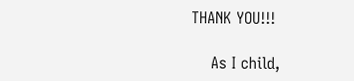THANK YOU!!!

    As I child,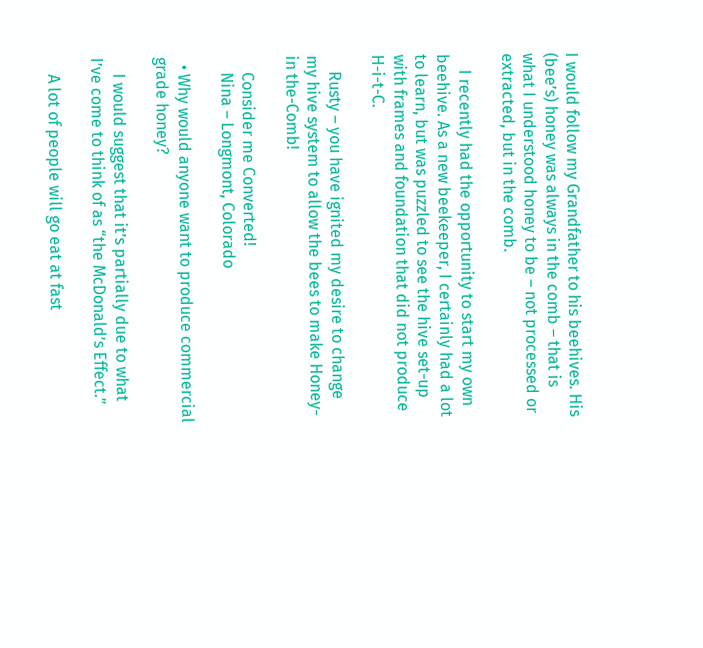I would follow my Grandfather to his beehives. His (bee’s) honey was always in the comb – that is what I understood honey to be – not processed or extracted, but in the comb.

    I recently had the opportunity to start my own beehive. As a new beekeeper, I certainly had a lot to learn, but was puzzled to see the hive set-up with frames and foundation that did not produce H-i-t-C.

    Rusty – you have ignited my desire to change my hive system to allow the bees to make Honey-in the-Comb!

    Consider me Converted!
    Nina – Longmont, Colorado

  • Why would anyone want to produce commercial grade honey?

    I would suggest that it’s partially due to what I’ve come to think of as “the McDonald’s Effect.”

    A lot of people will go eat at fast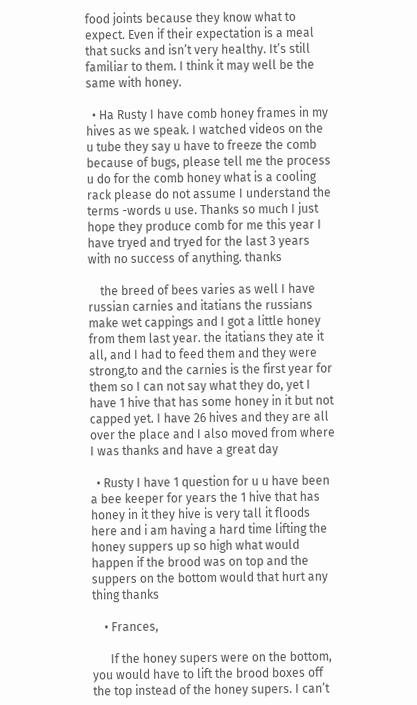food joints because they know what to expect. Even if their expectation is a meal that sucks and isn’t very healthy. It’s still familiar to them. I think it may well be the same with honey.

  • Ha Rusty I have comb honey frames in my hives as we speak. I watched videos on the u tube they say u have to freeze the comb because of bugs, please tell me the process u do for the comb honey what is a cooling rack please do not assume I understand the terms -words u use. Thanks so much I just hope they produce comb for me this year I have tryed and tryed for the last 3 years with no success of anything. thanks

    the breed of bees varies as well I have russian carnies and itatians the russians make wet cappings and I got a little honey from them last year. the itatians they ate it all, and I had to feed them and they were strong,to and the carnies is the first year for them so I can not say what they do, yet I have 1 hive that has some honey in it but not capped yet. I have 26 hives and they are all over the place and I also moved from where I was thanks and have a great day

  • Rusty I have 1 question for u u have been a bee keeper for years the 1 hive that has honey in it they hive is very tall it floods here and i am having a hard time lifting the honey suppers up so high what would happen if the brood was on top and the suppers on the bottom would that hurt any thing thanks

    • Frances,

      If the honey supers were on the bottom, you would have to lift the brood boxes off the top instead of the honey supers. I can’t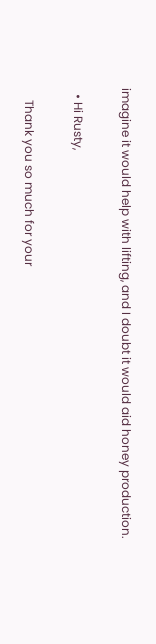imagine it would help with lifting, and I doubt it would aid honey production.

  • Hi Rusty,

    Thank you so much for your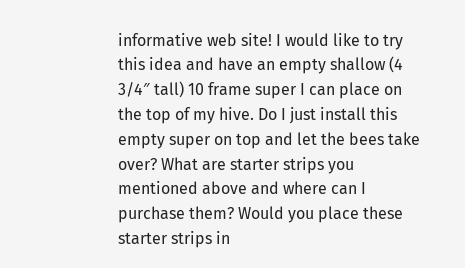informative web site! I would like to try this idea and have an empty shallow (4 3/4″ tall) 10 frame super I can place on the top of my hive. Do I just install this empty super on top and let the bees take over? What are starter strips you mentioned above and where can I purchase them? Would you place these starter strips in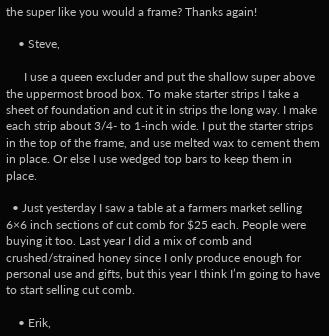the super like you would a frame? Thanks again!

    • Steve,

      I use a queen excluder and put the shallow super above the uppermost brood box. To make starter strips I take a sheet of foundation and cut it in strips the long way. I make each strip about 3/4- to 1-inch wide. I put the starter strips in the top of the frame, and use melted wax to cement them in place. Or else I use wedged top bars to keep them in place.

  • Just yesterday I saw a table at a farmers market selling 6×6 inch sections of cut comb for $25 each. People were buying it too. Last year I did a mix of comb and crushed/strained honey since I only produce enough for personal use and gifts, but this year I think I’m going to have to start selling cut comb.

    • Erik,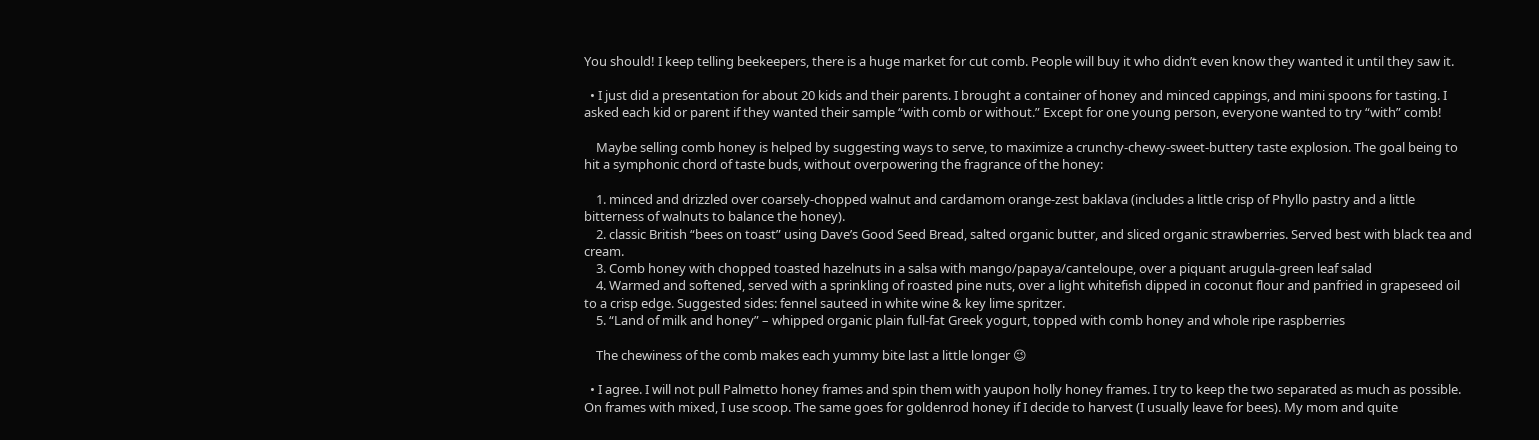You should! I keep telling beekeepers, there is a huge market for cut comb. People will buy it who didn’t even know they wanted it until they saw it.

  • I just did a presentation for about 20 kids and their parents. I brought a container of honey and minced cappings, and mini spoons for tasting. I asked each kid or parent if they wanted their sample “with comb or without.” Except for one young person, everyone wanted to try “with” comb!

    Maybe selling comb honey is helped by suggesting ways to serve, to maximize a crunchy-chewy-sweet-buttery taste explosion. The goal being to hit a symphonic chord of taste buds, without overpowering the fragrance of the honey:

    1. minced and drizzled over coarsely-chopped walnut and cardamom orange-zest baklava (includes a little crisp of Phyllo pastry and a little bitterness of walnuts to balance the honey).
    2. classic British “bees on toast” using Dave’s Good Seed Bread, salted organic butter, and sliced organic strawberries. Served best with black tea and cream.
    3. Comb honey with chopped toasted hazelnuts in a salsa with mango/papaya/canteloupe, over a piquant arugula-green leaf salad
    4. Warmed and softened, served with a sprinkling of roasted pine nuts, over a light whitefish dipped in coconut flour and panfried in grapeseed oil to a crisp edge. Suggested sides: fennel sauteed in white wine & key lime spritzer.
    5. “Land of milk and honey” – whipped organic plain full-fat Greek yogurt, topped with comb honey and whole ripe raspberries

    The chewiness of the comb makes each yummy bite last a little longer 😉

  • I agree. I will not pull Palmetto honey frames and spin them with yaupon holly honey frames. I try to keep the two separated as much as possible. On frames with mixed, I use scoop. The same goes for goldenrod honey if I decide to harvest (I usually leave for bees). My mom and quite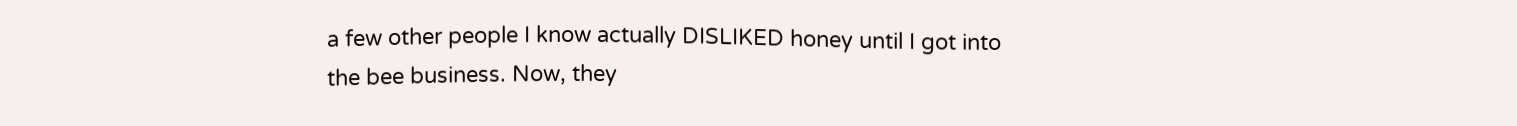a few other people I know actually DISLIKED honey until I got into the bee business. Now, they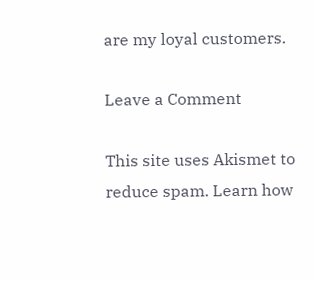are my loyal customers.

Leave a Comment

This site uses Akismet to reduce spam. Learn how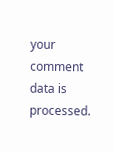your comment data is processed.